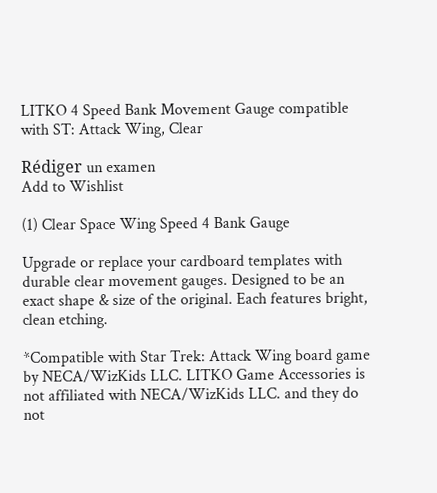LITKO 4 Speed Bank Movement Gauge compatible with ST: Attack Wing, Clear

Rédiger un examen
Add to Wishlist

(1) Clear Space Wing Speed 4 Bank Gauge

Upgrade or replace your cardboard templates with durable clear movement gauges. Designed to be an exact shape & size of the original. Each features bright, clean etching.

*Compatible with Star Trek: Attack Wing board game by NECA/WizKids LLC. LITKO Game Accessories is not affiliated with NECA/WizKids LLC. and they do not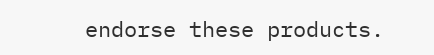endorse these products.